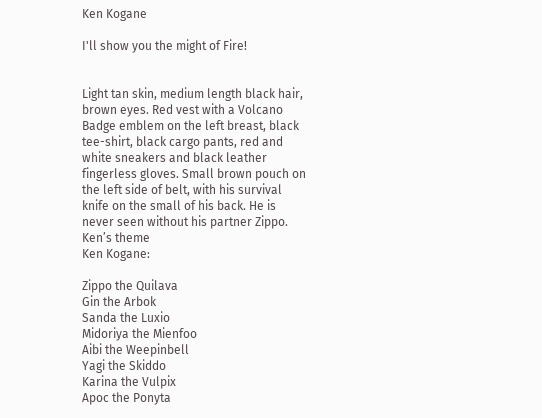Ken Kogane

I'll show you the might of Fire!


Light tan skin, medium length black hair, brown eyes. Red vest with a Volcano Badge emblem on the left breast, black tee-shirt, black cargo pants, red and white sneakers and black leather fingerless gloves. Small brown pouch on the left side of belt, with his survival knife on the small of his back. He is never seen without his partner Zippo.
Ken’s theme
Ken Kogane:

Zippo the Quilava
Gin the Arbok
Sanda the Luxio
Midoriya the Mienfoo
Aibi the Weepinbell
Yagi the Skiddo
Karina the Vulpix
Apoc the Ponyta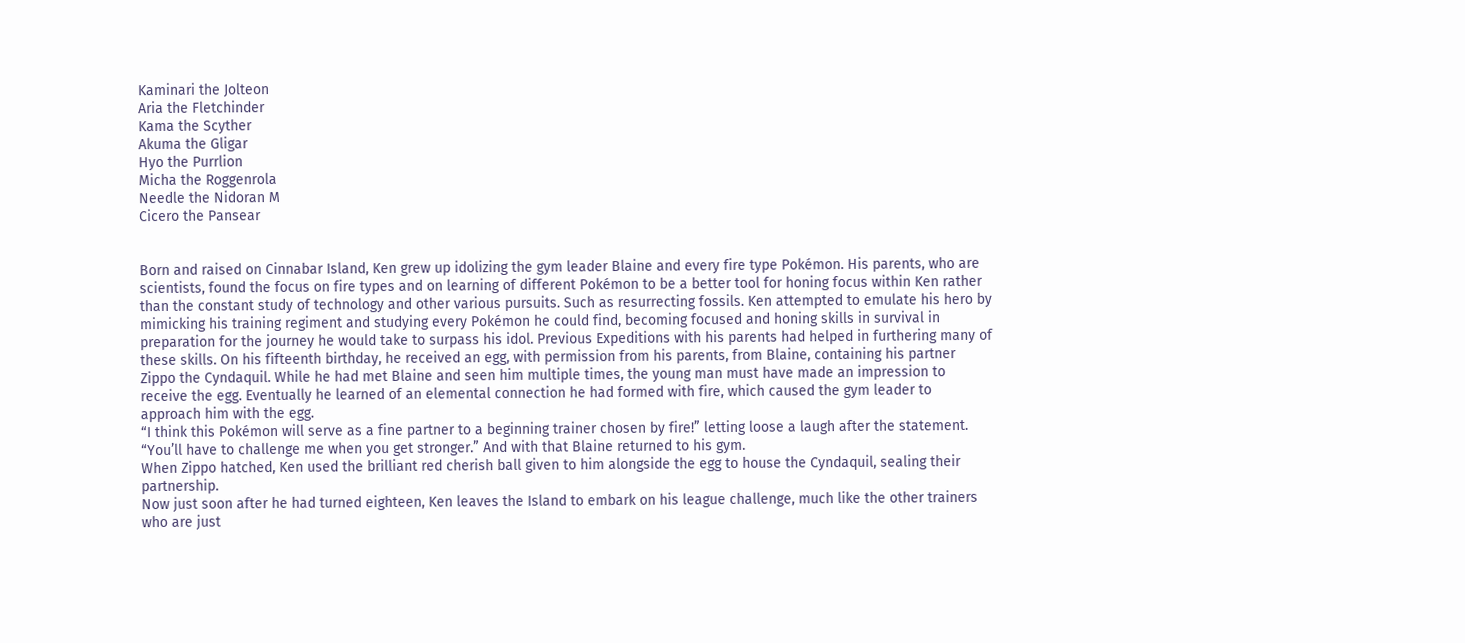Kaminari the Jolteon
Aria the Fletchinder
Kama the Scyther
Akuma the Gligar
Hyo the Purrlion
Micha the Roggenrola
Needle the Nidoran M
Cicero the Pansear


Born and raised on Cinnabar Island, Ken grew up idolizing the gym leader Blaine and every fire type Pokémon. His parents, who are scientists, found the focus on fire types and on learning of different Pokémon to be a better tool for honing focus within Ken rather than the constant study of technology and other various pursuits. Such as resurrecting fossils. Ken attempted to emulate his hero by mimicking his training regiment and studying every Pokémon he could find, becoming focused and honing skills in survival in preparation for the journey he would take to surpass his idol. Previous Expeditions with his parents had helped in furthering many of these skills. On his fifteenth birthday, he received an egg, with permission from his parents, from Blaine, containing his partner Zippo the Cyndaquil. While he had met Blaine and seen him multiple times, the young man must have made an impression to receive the egg. Eventually he learned of an elemental connection he had formed with fire, which caused the gym leader to approach him with the egg.
“I think this Pokémon will serve as a fine partner to a beginning trainer chosen by fire!” letting loose a laugh after the statement. “You’ll have to challenge me when you get stronger.” And with that Blaine returned to his gym.
When Zippo hatched, Ken used the brilliant red cherish ball given to him alongside the egg to house the Cyndaquil, sealing their partnership.
Now just soon after he had turned eighteen, Ken leaves the Island to embark on his league challenge, much like the other trainers who are just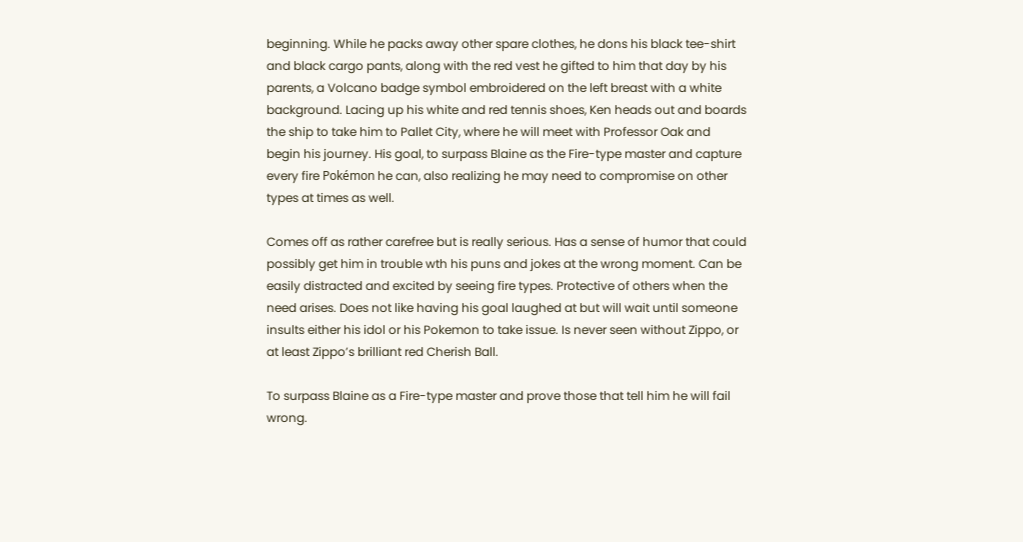beginning. While he packs away other spare clothes, he dons his black tee-shirt and black cargo pants, along with the red vest he gifted to him that day by his parents, a Volcano badge symbol embroidered on the left breast with a white background. Lacing up his white and red tennis shoes, Ken heads out and boards the ship to take him to Pallet City, where he will meet with Professor Oak and begin his journey. His goal, to surpass Blaine as the Fire-type master and capture every fire Pokémon he can, also realizing he may need to compromise on other types at times as well.

Comes off as rather carefree but is really serious. Has a sense of humor that could possibly get him in trouble wth his puns and jokes at the wrong moment. Can be easily distracted and excited by seeing fire types. Protective of others when the need arises. Does not like having his goal laughed at but will wait until someone insults either his idol or his Pokemon to take issue. Is never seen without Zippo, or at least Zippo’s brilliant red Cherish Ball.

To surpass Blaine as a Fire-type master and prove those that tell him he will fail wrong.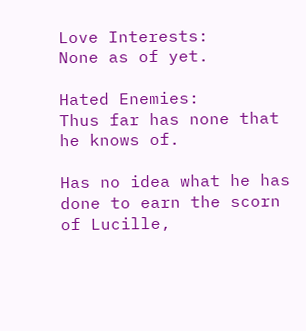Love Interests:
None as of yet.

Hated Enemies:
Thus far has none that he knows of.

Has no idea what he has done to earn the scorn of Lucille,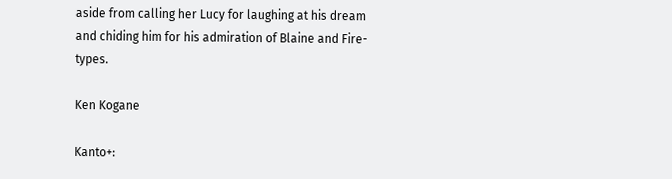aside from calling her Lucy for laughing at his dream and chiding him for his admiration of Blaine and Fire-types.

Ken Kogane

Kanto+: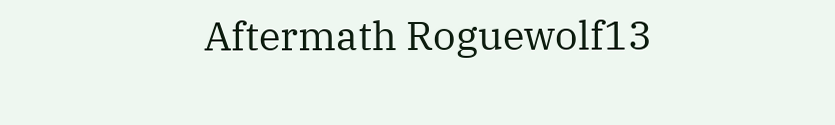Aftermath Roguewolf13